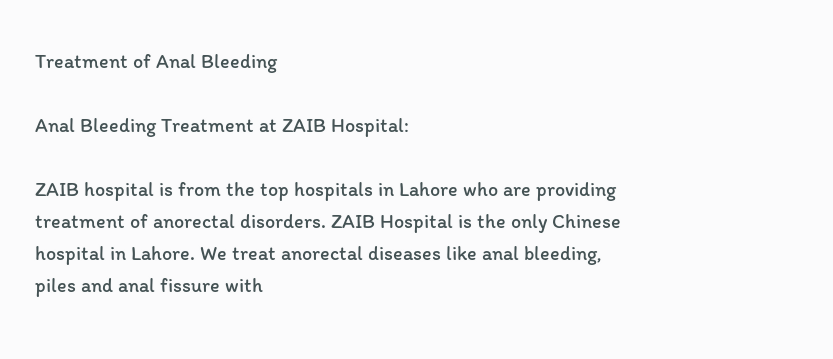Treatment of Anal Bleeding

Anal Bleeding Treatment at ZAIB Hospital:

ZAIB hospital is from the top hospitals in Lahore who are providing treatment of anorectal disorders. ZAIB Hospital is the only Chinese hospital in Lahore. We treat anorectal diseases like anal bleeding, piles and anal fissure with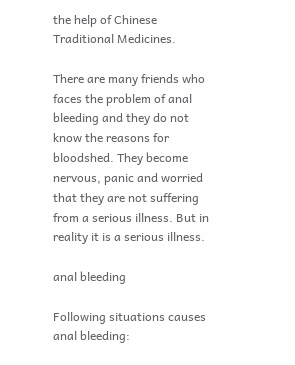the help of Chinese Traditional Medicines.

There are many friends who faces the problem of anal bleeding and they do not know the reasons for bloodshed. They become nervous, panic and worried that they are not suffering from a serious illness. But in reality it is a serious illness.

anal bleeding

Following situations causes anal bleeding: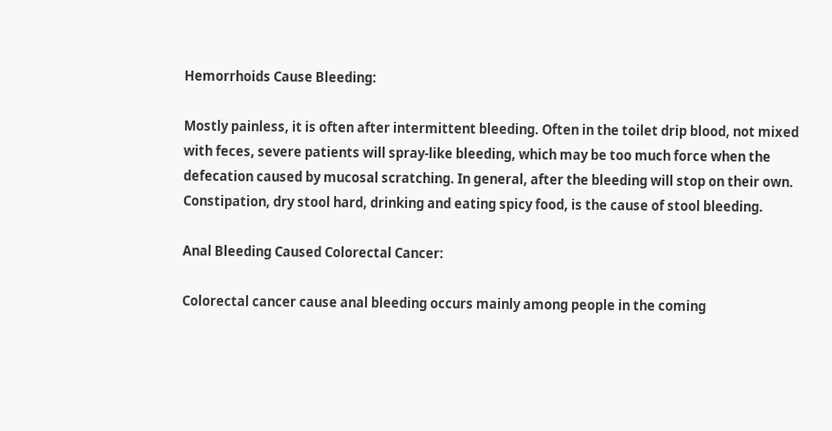Hemorrhoids Cause Bleeding:

Mostly painless, it is often after intermittent bleeding. Often in the toilet drip blood, not mixed with feces, severe patients will spray-like bleeding, which may be too much force when the defecation caused by mucosal scratching. In general, after the bleeding will stop on their own. Constipation, dry stool hard, drinking and eating spicy food, is the cause of stool bleeding.

Anal Bleeding Caused Colorectal Cancer:

Colorectal cancer cause anal bleeding occurs mainly among people in the coming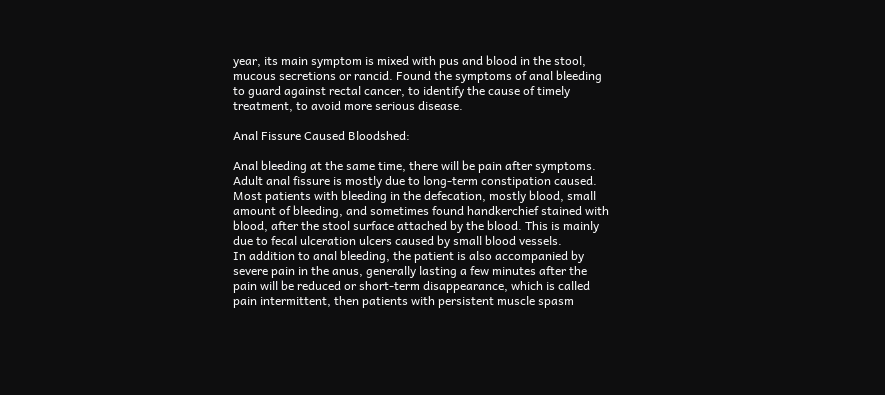year, its main symptom is mixed with pus and blood in the stool, mucous secretions or rancid. Found the symptoms of anal bleeding to guard against rectal cancer, to identify the cause of timely treatment, to avoid more serious disease.

Anal Fissure Caused Bloodshed:

Anal bleeding at the same time, there will be pain after symptoms. Adult anal fissure is mostly due to long-term constipation caused. Most patients with bleeding in the defecation, mostly blood, small amount of bleeding, and sometimes found handkerchief stained with blood, after the stool surface attached by the blood. This is mainly due to fecal ulceration ulcers caused by small blood vessels.
In addition to anal bleeding, the patient is also accompanied by severe pain in the anus, generally lasting a few minutes after the pain will be reduced or short-term disappearance, which is called pain intermittent, then patients with persistent muscle spasm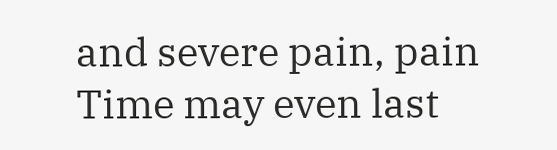and severe pain, pain Time may even last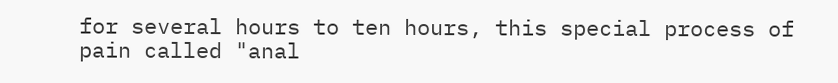for several hours to ten hours, this special process of pain called "anal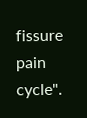fissure pain cycle".